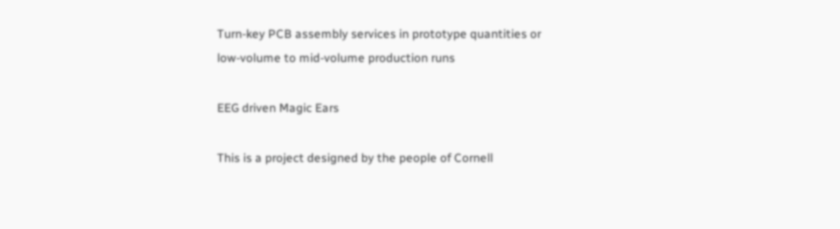Turn-key PCB assembly services in prototype quantities or low-volume to mid-volume production runs

EEG driven Magic Ears

This is a project designed by the people of Cornell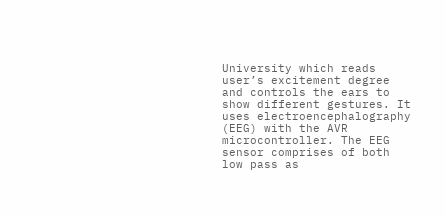University which reads user’s excitement degree and controls the ears to show different gestures. It uses electroencephalography (EEG) with the AVR microcontroller. The EEG sensor comprises of both low pass as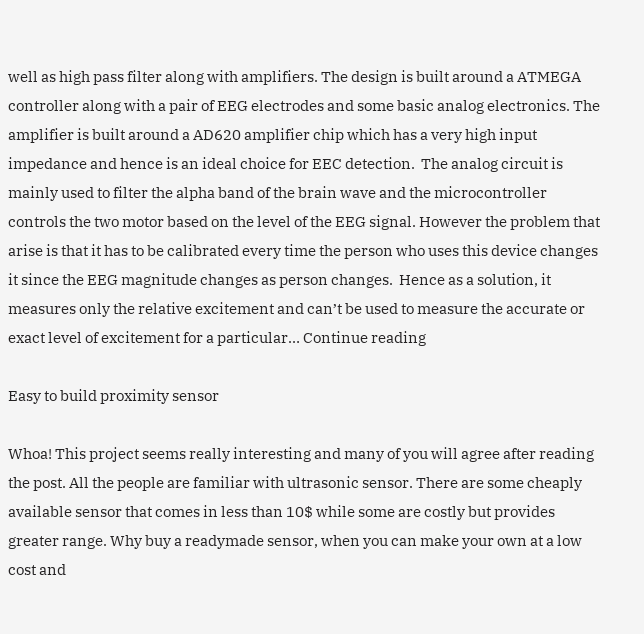well as high pass filter along with amplifiers. The design is built around a ATMEGA controller along with a pair of EEG electrodes and some basic analog electronics. The amplifier is built around a AD620 amplifier chip which has a very high input impedance and hence is an ideal choice for EEC detection.  The analog circuit is mainly used to filter the alpha band of the brain wave and the microcontroller controls the two motor based on the level of the EEG signal. However the problem that arise is that it has to be calibrated every time the person who uses this device changes it since the EEG magnitude changes as person changes.  Hence as a solution, it measures only the relative excitement and can’t be used to measure the accurate or exact level of excitement for a particular… Continue reading

Easy to build proximity sensor

Whoa! This project seems really interesting and many of you will agree after reading the post. All the people are familiar with ultrasonic sensor. There are some cheaply available sensor that comes in less than 10$ while some are costly but provides greater range. Why buy a readymade sensor, when you can make your own at a low cost and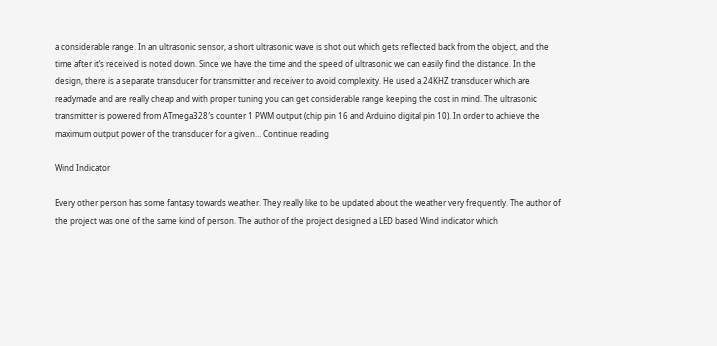a considerable range. In an ultrasonic sensor, a short ultrasonic wave is shot out which gets reflected back from the object, and the time after it’s received is noted down. Since we have the time and the speed of ultrasonic we can easily find the distance. In the design, there is a separate transducer for transmitter and receiver to avoid complexity. He used a 24KHZ transducer which are readymade and are really cheap and with proper tuning you can get considerable range keeping the cost in mind. The ultrasonic transmitter is powered from ATmega328′s counter 1 PWM output (chip pin 16 and Arduino digital pin 10). In order to achieve the maximum output power of the transducer for a given… Continue reading

Wind Indicator

Every other person has some fantasy towards weather. They really like to be updated about the weather very frequently. The author of the project was one of the same kind of person. The author of the project designed a LED based Wind indicator which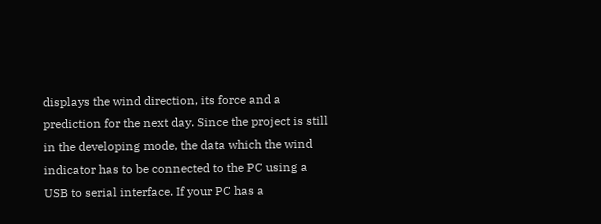displays the wind direction, its force and a prediction for the next day. Since the project is still in the developing mode, the data which the wind indicator has to be connected to the PC using a USB to serial interface. If your PC has a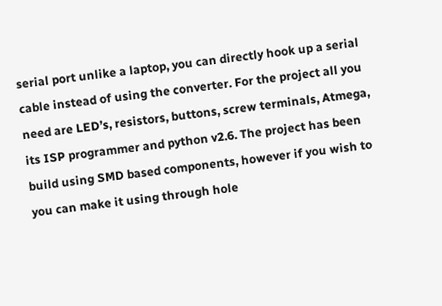serial port unlike a laptop, you can directly hook up a serial cable instead of using the converter. For the project all you need are LED’s, resistors, buttons, screw terminals, Atmega, its ISP programmer and python v2.6. The project has been build using SMD based components, however if you wish to you can make it using through hole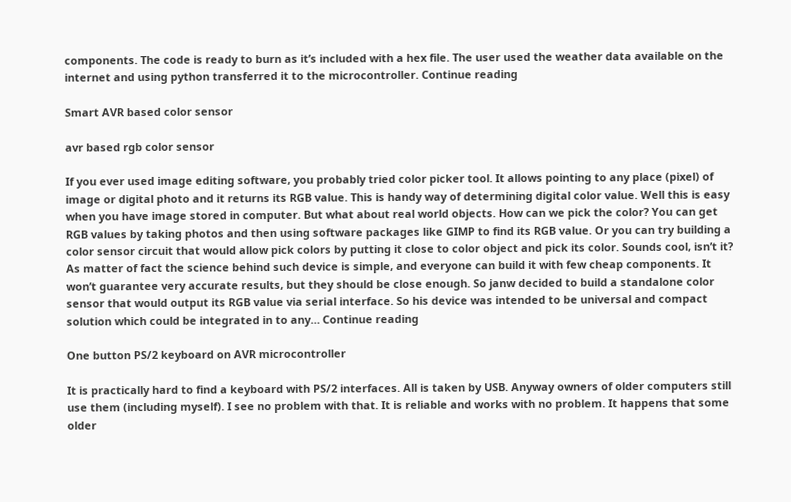components. The code is ready to burn as it’s included with a hex file. The user used the weather data available on the internet and using python transferred it to the microcontroller. Continue reading

Smart AVR based color sensor

avr based rgb color sensor

If you ever used image editing software, you probably tried color picker tool. It allows pointing to any place (pixel) of image or digital photo and it returns its RGB value. This is handy way of determining digital color value. Well this is easy when you have image stored in computer. But what about real world objects. How can we pick the color? You can get RGB values by taking photos and then using software packages like GIMP to find its RGB value. Or you can try building a color sensor circuit that would allow pick colors by putting it close to color object and pick its color. Sounds cool, isn’t it? As matter of fact the science behind such device is simple, and everyone can build it with few cheap components. It won’t guarantee very accurate results, but they should be close enough. So janw decided to build a standalone color sensor that would output its RGB value via serial interface. So his device was intended to be universal and compact solution which could be integrated in to any… Continue reading

One button PS/2 keyboard on AVR microcontroller

It is practically hard to find a keyboard with PS/2 interfaces. All is taken by USB. Anyway owners of older computers still use them (including myself). I see no problem with that. It is reliable and works with no problem. It happens that some older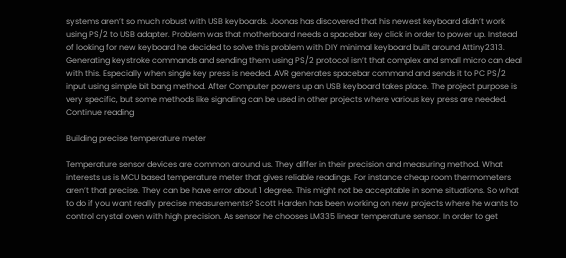systems aren’t so much robust with USB keyboards. Joonas has discovered that his newest keyboard didn’t work using PS/2 to USB adapter. Problem was that motherboard needs a spacebar key click in order to power up. Instead of looking for new keyboard he decided to solve this problem with DIY minimal keyboard built around Attiny2313. Generating keystroke commands and sending them using PS/2 protocol isn’t that complex and small micro can deal with this. Especially when single key press is needed. AVR generates spacebar command and sends it to PC PS/2 input using simple bit bang method. After Computer powers up an USB keyboard takes place. The project purpose is very specific, but some methods like signaling can be used in other projects where various key press are needed. Continue reading

Building precise temperature meter

Temperature sensor devices are common around us. They differ in their precision and measuring method. What interests us is MCU based temperature meter that gives reliable readings. For instance cheap room thermometers aren’t that precise. They can be have error about 1 degree. This might not be acceptable in some situations. So what to do if you want really precise measurements? Scott Harden has been working on new projects where he wants to control crystal oven with high precision. As sensor he chooses LM335 linear temperature sensor. In order to get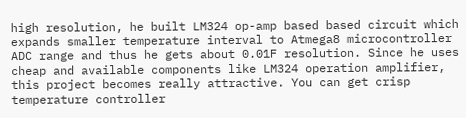high resolution, he built LM324 op-amp based based circuit which expands smaller temperature interval to Atmega8 microcontroller ADC range and thus he gets about 0.01F resolution. Since he uses cheap and available components like LM324 operation amplifier, this project becomes really attractive. You can get crisp temperature controller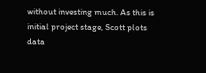without investing much. As this is initial project stage, Scott plots data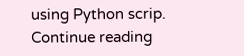using Python scrip. Continue reading